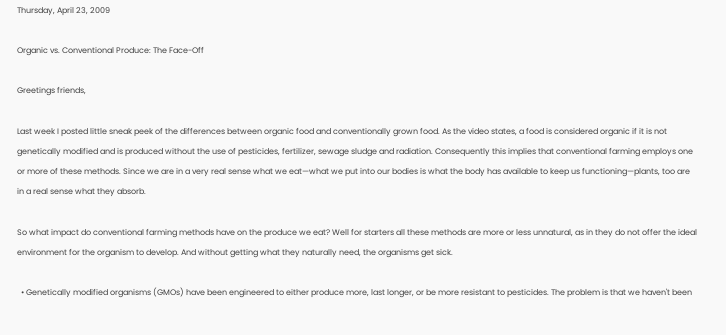Thursday, April 23, 2009

Organic vs. Conventional Produce: The Face-Off

Greetings friends,

Last week I posted little sneak peek of the differences between organic food and conventionally grown food. As the video states, a food is considered organic if it is not genetically modified and is produced without the use of pesticides, fertilizer, sewage sludge and radiation. Consequently this implies that conventional farming employs one or more of these methods. Since we are in a very real sense what we eat—what we put into our bodies is what the body has available to keep us functioning—plants, too are in a real sense what they absorb.

So what impact do conventional farming methods have on the produce we eat? Well for starters all these methods are more or less unnatural, as in they do not offer the ideal environment for the organism to develop. And without getting what they naturally need, the organisms get sick.

  • Genetically modified organisms (GMOs) have been engineered to either produce more, last longer, or be more resistant to pesticides. The problem is that we haven't been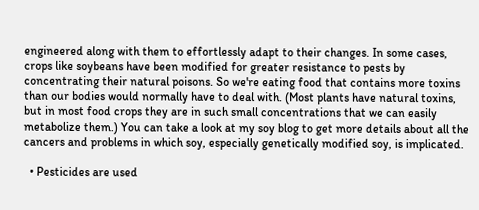engineered along with them to effortlessly adapt to their changes. In some cases, crops like soybeans have been modified for greater resistance to pests by concentrating their natural poisons. So we're eating food that contains more toxins than our bodies would normally have to deal with. (Most plants have natural toxins, but in most food crops they are in such small concentrations that we can easily metabolize them.) You can take a look at my soy blog to get more details about all the cancers and problems in which soy, especially genetically modified soy, is implicated.

  • Pesticides are used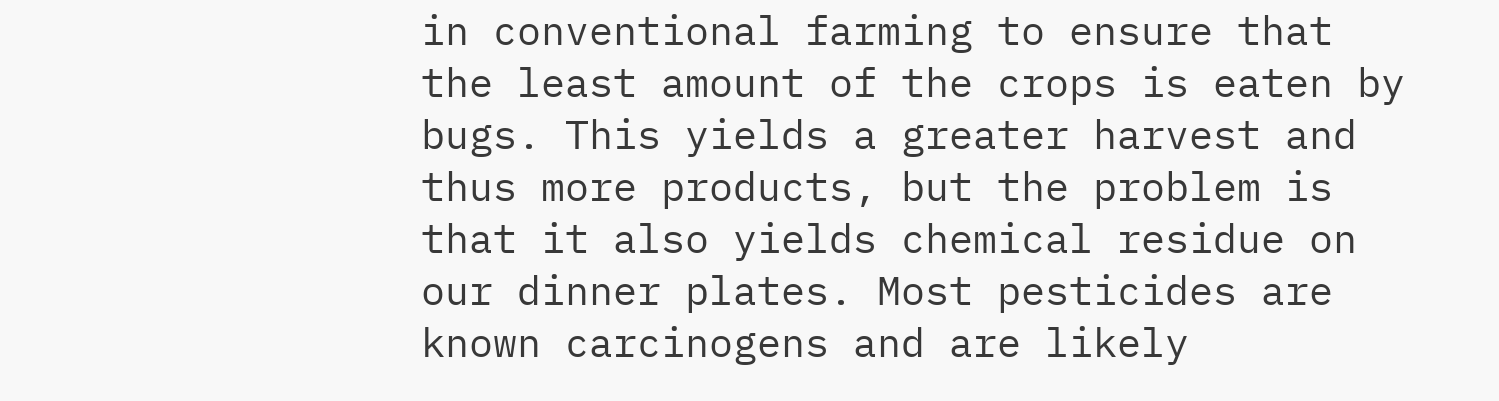in conventional farming to ensure that the least amount of the crops is eaten by bugs. This yields a greater harvest and thus more products, but the problem is that it also yields chemical residue on our dinner plates. Most pesticides are known carcinogens and are likely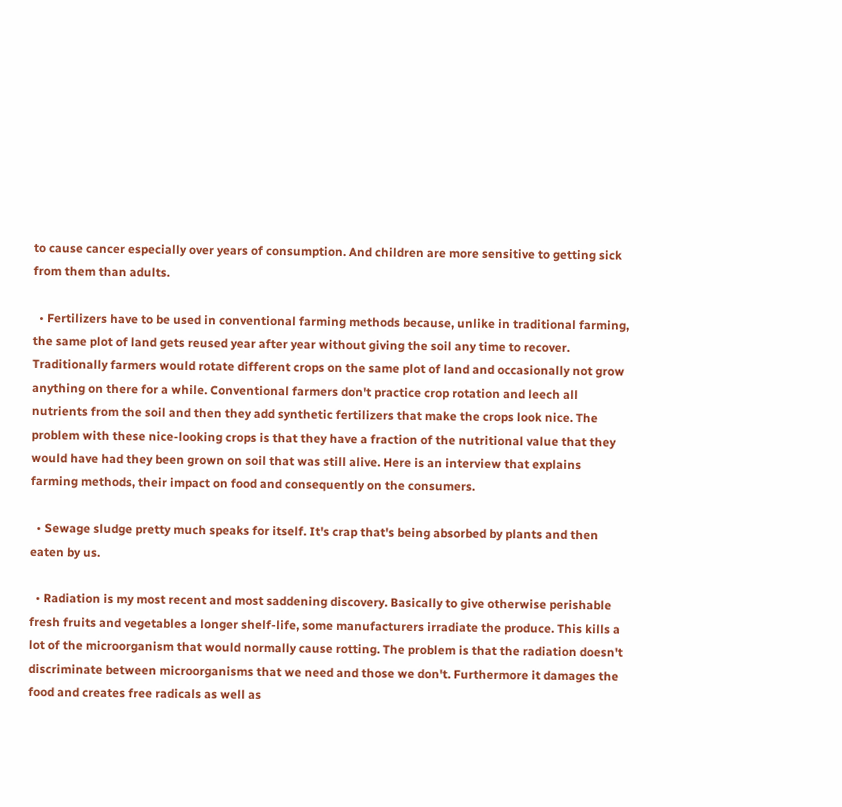to cause cancer especially over years of consumption. And children are more sensitive to getting sick from them than adults.

  • Fertilizers have to be used in conventional farming methods because, unlike in traditional farming, the same plot of land gets reused year after year without giving the soil any time to recover. Traditionally farmers would rotate different crops on the same plot of land and occasionally not grow anything on there for a while. Conventional farmers don't practice crop rotation and leech all nutrients from the soil and then they add synthetic fertilizers that make the crops look nice. The problem with these nice-looking crops is that they have a fraction of the nutritional value that they would have had they been grown on soil that was still alive. Here is an interview that explains farming methods, their impact on food and consequently on the consumers.

  • Sewage sludge pretty much speaks for itself. It's crap that's being absorbed by plants and then eaten by us.

  • Radiation is my most recent and most saddening discovery. Basically to give otherwise perishable fresh fruits and vegetables a longer shelf-life, some manufacturers irradiate the produce. This kills a lot of the microorganism that would normally cause rotting. The problem is that the radiation doesn't discriminate between microorganisms that we need and those we don't. Furthermore it damages the food and creates free radicals as well as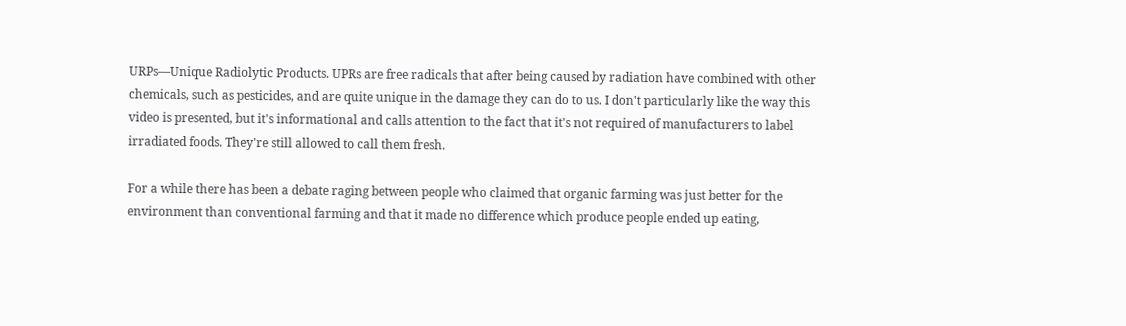URPs—Unique Radiolytic Products. UPRs are free radicals that after being caused by radiation have combined with other chemicals, such as pesticides, and are quite unique in the damage they can do to us. I don't particularly like the way this video is presented, but it's informational and calls attention to the fact that it's not required of manufacturers to label irradiated foods. They're still allowed to call them fresh.

For a while there has been a debate raging between people who claimed that organic farming was just better for the environment than conventional farming and that it made no difference which produce people ended up eating,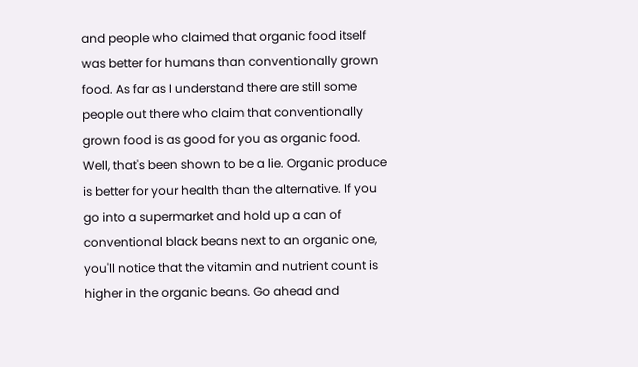and people who claimed that organic food itself was better for humans than conventionally grown food. As far as I understand there are still some people out there who claim that conventionally grown food is as good for you as organic food. Well, that's been shown to be a lie. Organic produce is better for your health than the alternative. If you go into a supermarket and hold up a can of conventional black beans next to an organic one, you'll notice that the vitamin and nutrient count is higher in the organic beans. Go ahead and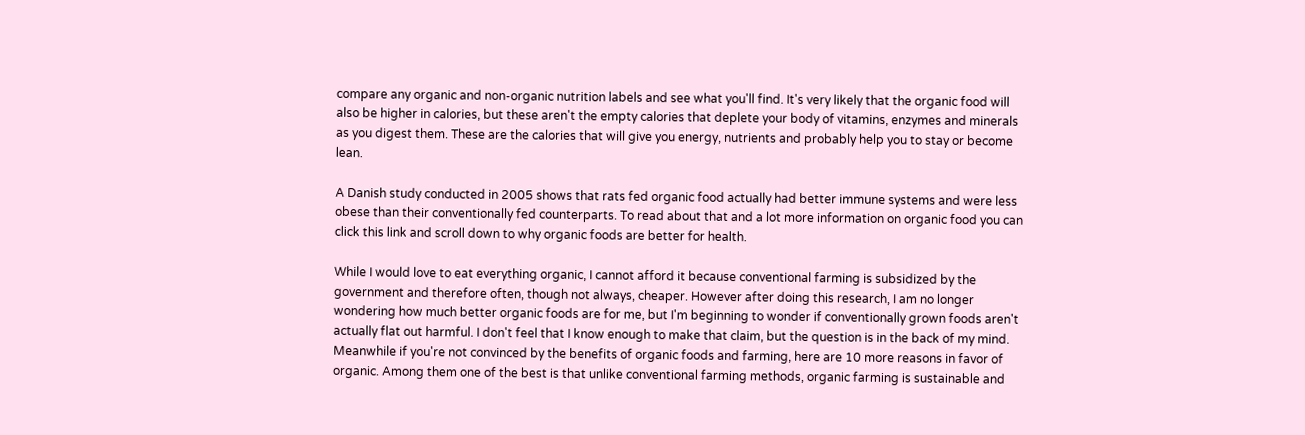compare any organic and non-organic nutrition labels and see what you'll find. It's very likely that the organic food will also be higher in calories, but these aren't the empty calories that deplete your body of vitamins, enzymes and minerals as you digest them. These are the calories that will give you energy, nutrients and probably help you to stay or become lean.

A Danish study conducted in 2005 shows that rats fed organic food actually had better immune systems and were less obese than their conventionally fed counterparts. To read about that and a lot more information on organic food you can click this link and scroll down to why organic foods are better for health.

While I would love to eat everything organic, I cannot afford it because conventional farming is subsidized by the government and therefore often, though not always, cheaper. However after doing this research, I am no longer wondering how much better organic foods are for me, but I'm beginning to wonder if conventionally grown foods aren't actually flat out harmful. I don't feel that I know enough to make that claim, but the question is in the back of my mind. Meanwhile if you're not convinced by the benefits of organic foods and farming, here are 10 more reasons in favor of organic. Among them one of the best is that unlike conventional farming methods, organic farming is sustainable and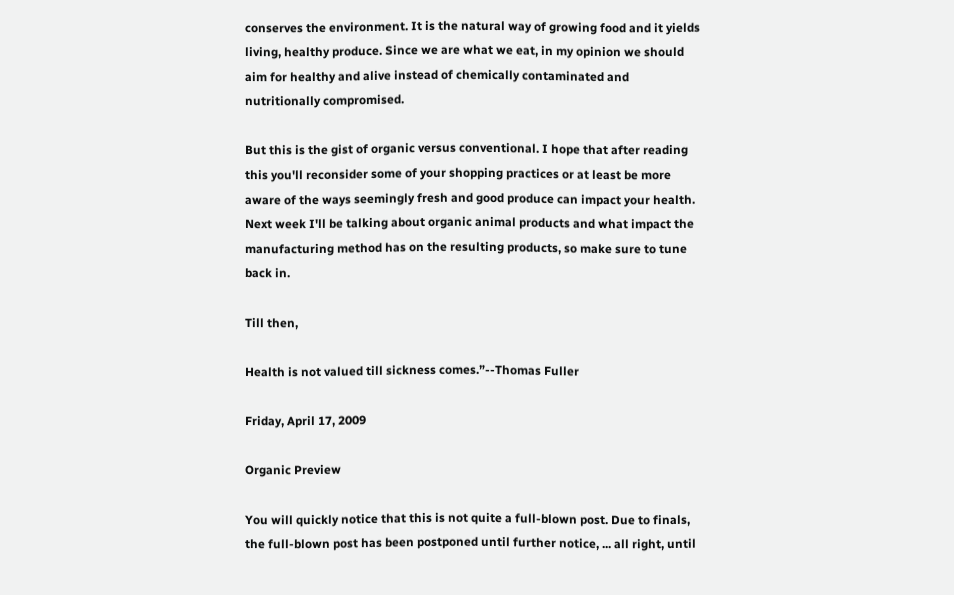conserves the environment. It is the natural way of growing food and it yields living, healthy produce. Since we are what we eat, in my opinion we should aim for healthy and alive instead of chemically contaminated and nutritionally compromised.

But this is the gist of organic versus conventional. I hope that after reading this you'll reconsider some of your shopping practices or at least be more aware of the ways seemingly fresh and good produce can impact your health. Next week I'll be talking about organic animal products and what impact the manufacturing method has on the resulting products, so make sure to tune back in.

Till then,

Health is not valued till sickness comes.”--Thomas Fuller

Friday, April 17, 2009

Organic Preview

You will quickly notice that this is not quite a full-blown post. Due to finals, the full-blown post has been postponed until further notice, ... all right, until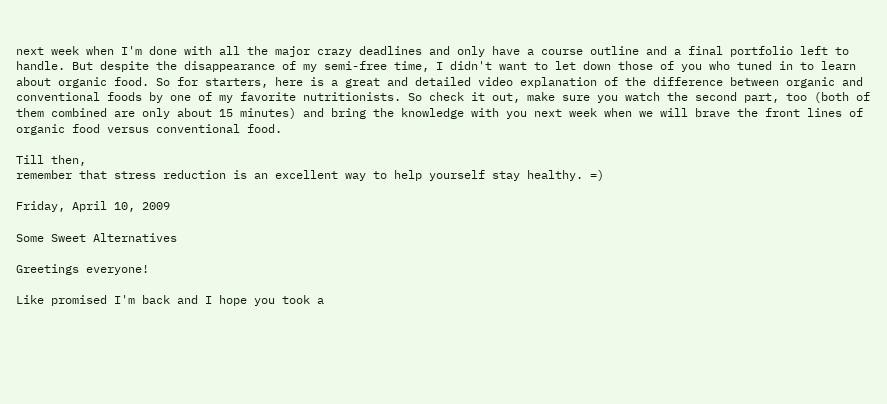next week when I'm done with all the major crazy deadlines and only have a course outline and a final portfolio left to handle. But despite the disappearance of my semi-free time, I didn't want to let down those of you who tuned in to learn about organic food. So for starters, here is a great and detailed video explanation of the difference between organic and conventional foods by one of my favorite nutritionists. So check it out, make sure you watch the second part, too (both of them combined are only about 15 minutes) and bring the knowledge with you next week when we will brave the front lines of organic food versus conventional food.

Till then,
remember that stress reduction is an excellent way to help yourself stay healthy. =)

Friday, April 10, 2009

Some Sweet Alternatives

Greetings everyone!

Like promised I'm back and I hope you took a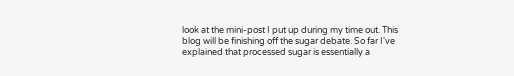look at the mini-post I put up during my time out. This blog will be finishing off the sugar debate. So far I've explained that processed sugar is essentially a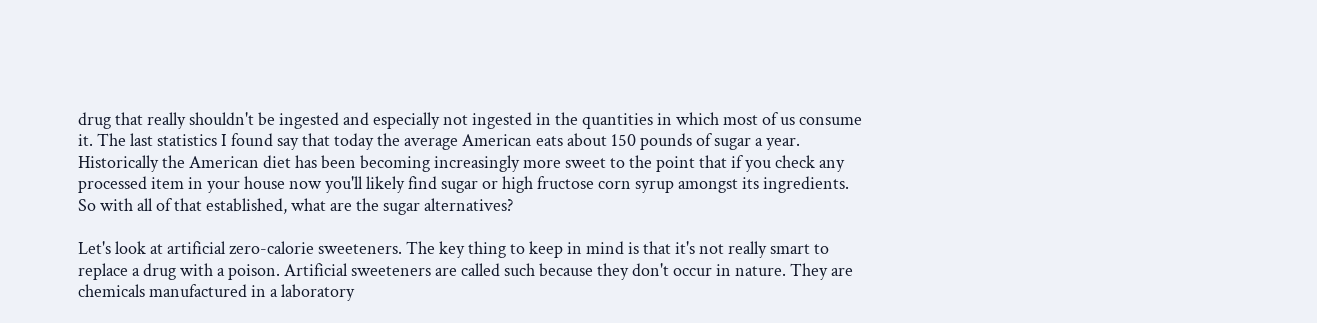drug that really shouldn't be ingested and especially not ingested in the quantities in which most of us consume it. The last statistics I found say that today the average American eats about 150 pounds of sugar a year. Historically the American diet has been becoming increasingly more sweet to the point that if you check any processed item in your house now you'll likely find sugar or high fructose corn syrup amongst its ingredients. So with all of that established, what are the sugar alternatives?

Let's look at artificial zero-calorie sweeteners. The key thing to keep in mind is that it's not really smart to replace a drug with a poison. Artificial sweeteners are called such because they don't occur in nature. They are chemicals manufactured in a laboratory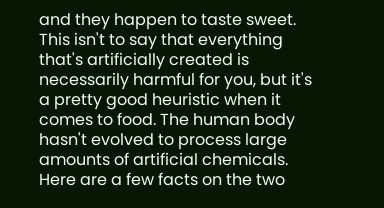and they happen to taste sweet. This isn't to say that everything that's artificially created is necessarily harmful for you, but it's a pretty good heuristic when it comes to food. The human body hasn't evolved to process large amounts of artificial chemicals. Here are a few facts on the two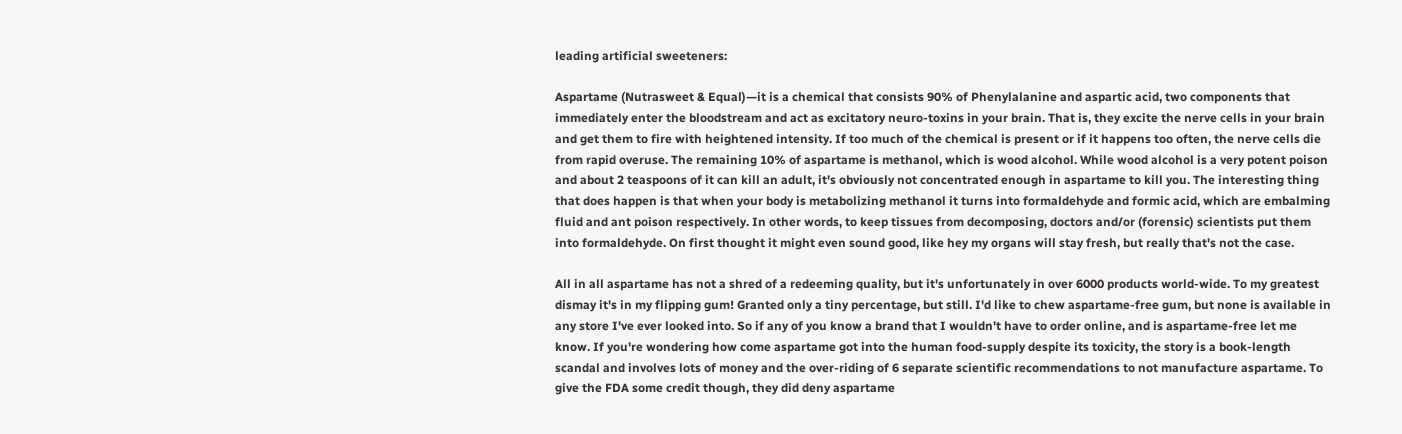leading artificial sweeteners:

Aspartame (Nutrasweet & Equal)—it is a chemical that consists 90% of Phenylalanine and aspartic acid, two components that immediately enter the bloodstream and act as excitatory neuro-toxins in your brain. That is, they excite the nerve cells in your brain and get them to fire with heightened intensity. If too much of the chemical is present or if it happens too often, the nerve cells die from rapid overuse. The remaining 10% of aspartame is methanol, which is wood alcohol. While wood alcohol is a very potent poison and about 2 teaspoons of it can kill an adult, it's obviously not concentrated enough in aspartame to kill you. The interesting thing that does happen is that when your body is metabolizing methanol it turns into formaldehyde and formic acid, which are embalming fluid and ant poison respectively. In other words, to keep tissues from decomposing, doctors and/or (forensic) scientists put them into formaldehyde. On first thought it might even sound good, like hey my organs will stay fresh, but really that's not the case.

All in all aspartame has not a shred of a redeeming quality, but it's unfortunately in over 6000 products world-wide. To my greatest dismay it's in my flipping gum! Granted only a tiny percentage, but still. I'd like to chew aspartame-free gum, but none is available in any store I've ever looked into. So if any of you know a brand that I wouldn't have to order online, and is aspartame-free let me know. If you're wondering how come aspartame got into the human food-supply despite its toxicity, the story is a book-length scandal and involves lots of money and the over-riding of 6 separate scientific recommendations to not manufacture aspartame. To give the FDA some credit though, they did deny aspartame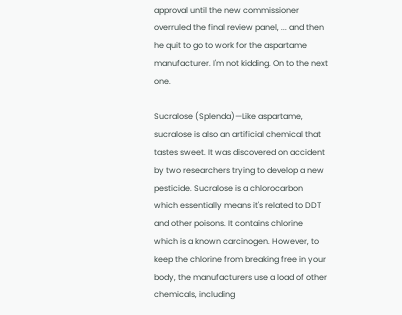approval until the new commissioner overruled the final review panel, ... and then he quit to go to work for the aspartame manufacturer. I'm not kidding. On to the next one.

Sucralose (Splenda)—Like aspartame, sucralose is also an artificial chemical that tastes sweet. It was discovered on accident by two researchers trying to develop a new pesticide. Sucralose is a chlorocarbon which essentially means it's related to DDT and other poisons. It contains chlorine which is a known carcinogen. However, to keep the chlorine from breaking free in your body, the manufacturers use a load of other chemicals, including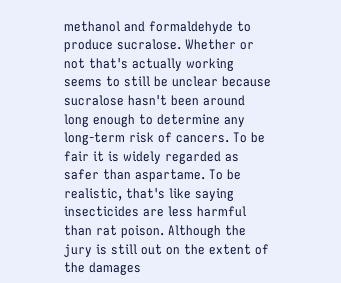methanol and formaldehyde to produce sucralose. Whether or not that's actually working seems to still be unclear because sucralose hasn't been around long enough to determine any long-term risk of cancers. To be fair it is widely regarded as safer than aspartame. To be realistic, that's like saying insecticides are less harmful than rat poison. Although the jury is still out on the extent of the damages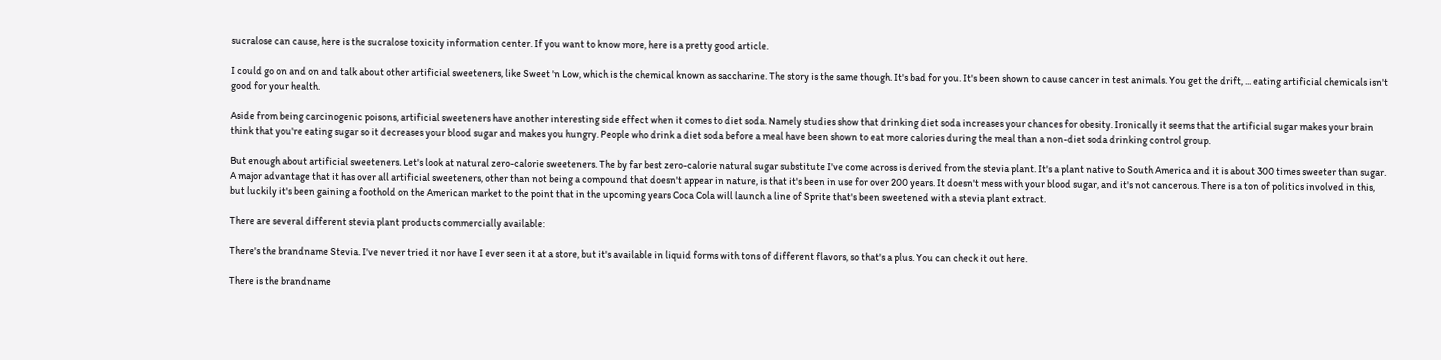sucralose can cause, here is the sucralose toxicity information center. If you want to know more, here is a pretty good article.

I could go on and on and talk about other artificial sweeteners, like Sweet 'n Low, which is the chemical known as saccharine. The story is the same though. It's bad for you. It's been shown to cause cancer in test animals. You get the drift, ... eating artificial chemicals isn't good for your health.

Aside from being carcinogenic poisons, artificial sweeteners have another interesting side effect when it comes to diet soda. Namely studies show that drinking diet soda increases your chances for obesity. Ironically it seems that the artificial sugar makes your brain think that you're eating sugar so it decreases your blood sugar and makes you hungry. People who drink a diet soda before a meal have been shown to eat more calories during the meal than a non-diet soda drinking control group.

But enough about artificial sweeteners. Let's look at natural zero-calorie sweeteners. The by far best zero-calorie natural sugar substitute I've come across is derived from the stevia plant. It's a plant native to South America and it is about 300 times sweeter than sugar. A major advantage that it has over all artificial sweeteners, other than not being a compound that doesn't appear in nature, is that it's been in use for over 200 years. It doesn't mess with your blood sugar, and it's not cancerous. There is a ton of politics involved in this, but luckily it's been gaining a foothold on the American market to the point that in the upcoming years Coca Cola will launch a line of Sprite that's been sweetened with a stevia plant extract.

There are several different stevia plant products commercially available:

There's the brandname Stevia. I've never tried it nor have I ever seen it at a store, but it's available in liquid forms with tons of different flavors, so that's a plus. You can check it out here.

There is the brandname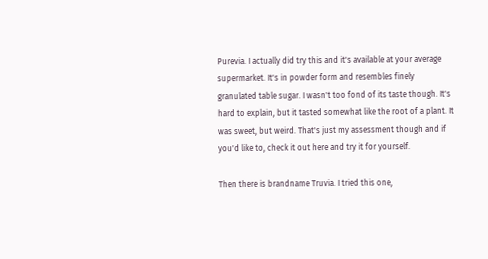Purevia. I actually did try this and it's available at your average supermarket. It's in powder form and resembles finely granulated table sugar. I wasn't too fond of its taste though. It's hard to explain, but it tasted somewhat like the root of a plant. It was sweet, but weird. That's just my assessment though and if you'd like to, check it out here and try it for yourself.

Then there is brandname Truvia. I tried this one,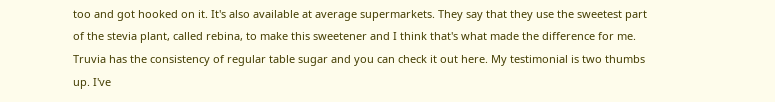too and got hooked on it. It's also available at average supermarkets. They say that they use the sweetest part of the stevia plant, called rebina, to make this sweetener and I think that's what made the difference for me. Truvia has the consistency of regular table sugar and you can check it out here. My testimonial is two thumbs up. I've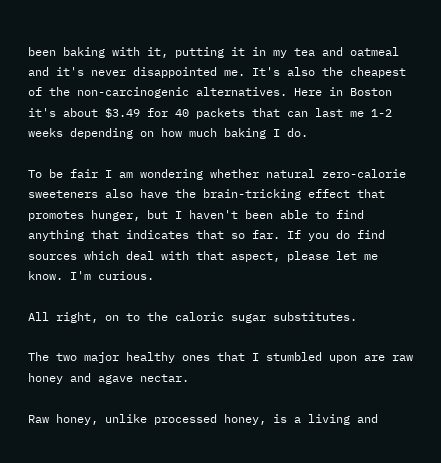been baking with it, putting it in my tea and oatmeal and it's never disappointed me. It's also the cheapest of the non-carcinogenic alternatives. Here in Boston it's about $3.49 for 40 packets that can last me 1-2 weeks depending on how much baking I do.

To be fair I am wondering whether natural zero-calorie sweeteners also have the brain-tricking effect that promotes hunger, but I haven't been able to find anything that indicates that so far. If you do find sources which deal with that aspect, please let me know. I'm curious.

All right, on to the caloric sugar substitutes.

The two major healthy ones that I stumbled upon are raw honey and agave nectar.

Raw honey, unlike processed honey, is a living and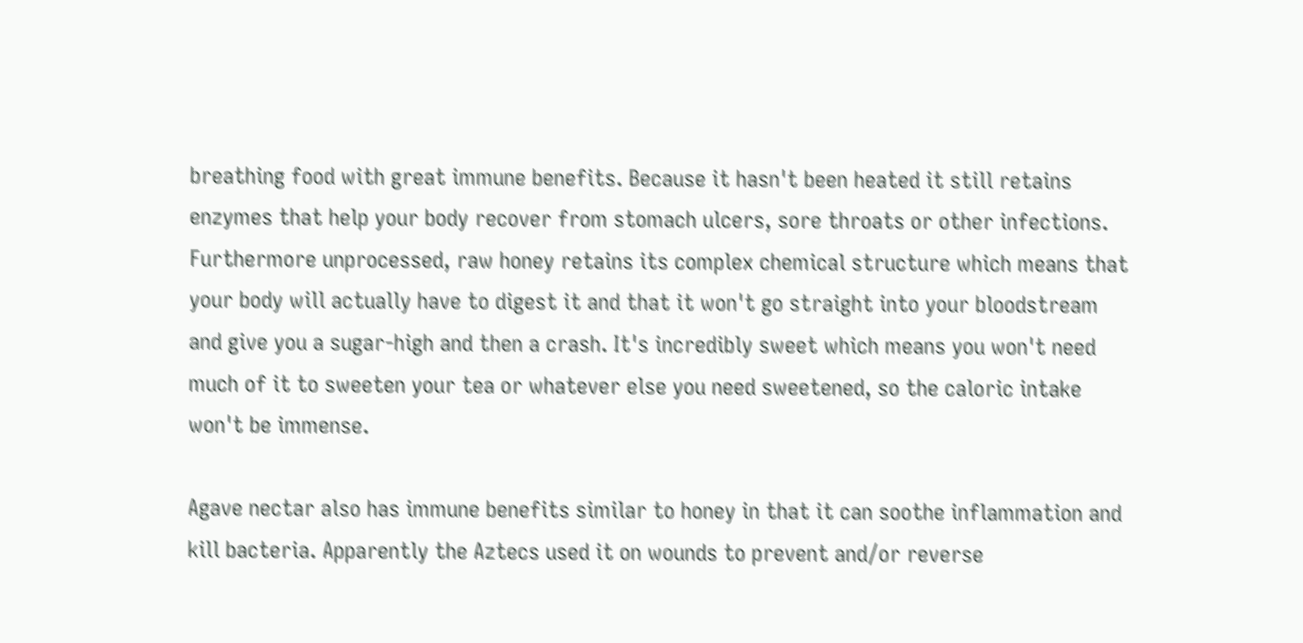breathing food with great immune benefits. Because it hasn't been heated it still retains enzymes that help your body recover from stomach ulcers, sore throats or other infections. Furthermore unprocessed, raw honey retains its complex chemical structure which means that your body will actually have to digest it and that it won't go straight into your bloodstream and give you a sugar-high and then a crash. It's incredibly sweet which means you won't need much of it to sweeten your tea or whatever else you need sweetened, so the caloric intake won't be immense.

Agave nectar also has immune benefits similar to honey in that it can soothe inflammation and kill bacteria. Apparently the Aztecs used it on wounds to prevent and/or reverse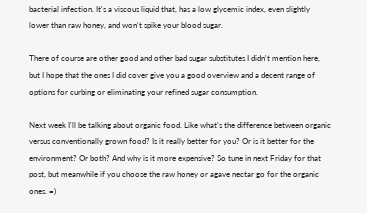bacterial infection. It's a viscous liquid that, has a low glycemic index, even slightly lower than raw honey, and won't spike your blood sugar.

There of course are other good and other bad sugar substitutes I didn't mention here, but I hope that the ones I did cover give you a good overview and a decent range of options for curbing or eliminating your refined sugar consumption.

Next week I'll be talking about organic food. Like what's the difference between organic versus conventionally grown food? Is it really better for you? Or is it better for the environment? Or both? And why is it more expensive? So tune in next Friday for that post, but meanwhile if you choose the raw honey or agave nectar go for the organic ones. =)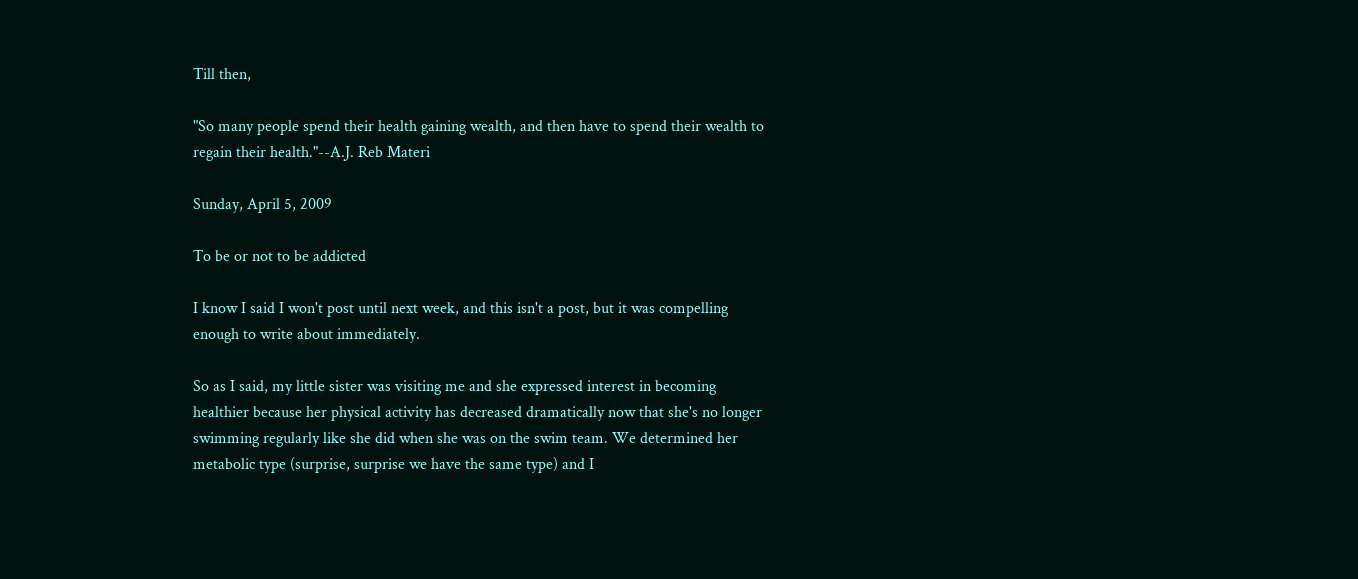Till then,

"So many people spend their health gaining wealth, and then have to spend their wealth to regain their health."--A.J. Reb Materi

Sunday, April 5, 2009

To be or not to be addicted

I know I said I won't post until next week, and this isn't a post, but it was compelling enough to write about immediately.

So as I said, my little sister was visiting me and she expressed interest in becoming healthier because her physical activity has decreased dramatically now that she's no longer swimming regularly like she did when she was on the swim team. We determined her metabolic type (surprise, surprise we have the same type) and I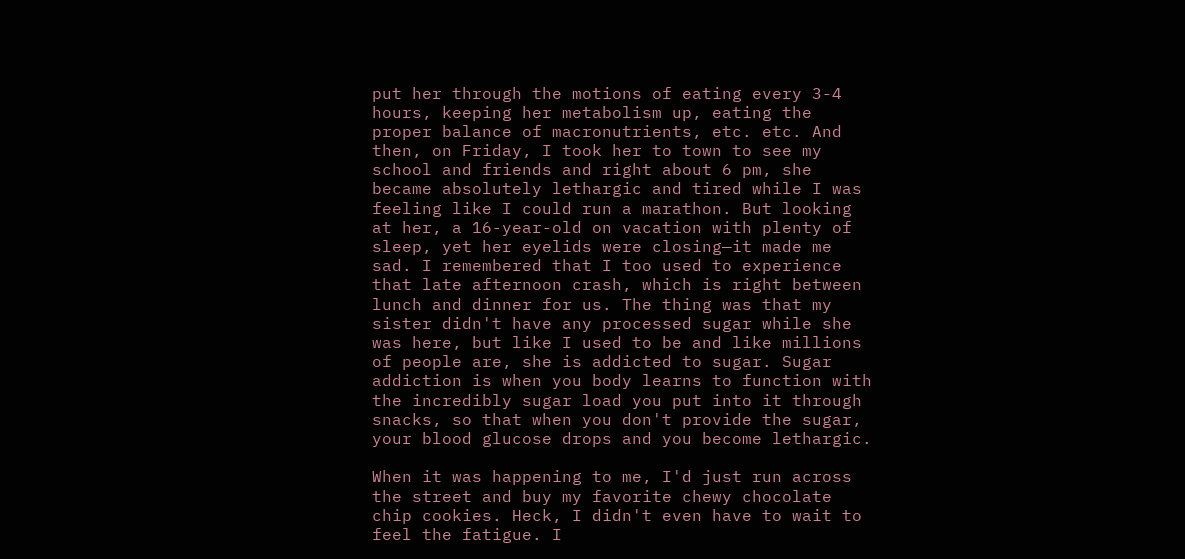put her through the motions of eating every 3-4 hours, keeping her metabolism up, eating the proper balance of macronutrients, etc. etc. And then, on Friday, I took her to town to see my school and friends and right about 6 pm, she became absolutely lethargic and tired while I was feeling like I could run a marathon. But looking at her, a 16-year-old on vacation with plenty of sleep, yet her eyelids were closing—it made me sad. I remembered that I too used to experience that late afternoon crash, which is right between lunch and dinner for us. The thing was that my sister didn't have any processed sugar while she was here, but like I used to be and like millions of people are, she is addicted to sugar. Sugar addiction is when you body learns to function with the incredibly sugar load you put into it through snacks, so that when you don't provide the sugar, your blood glucose drops and you become lethargic.

When it was happening to me, I'd just run across the street and buy my favorite chewy chocolate chip cookies. Heck, I didn't even have to wait to feel the fatigue. I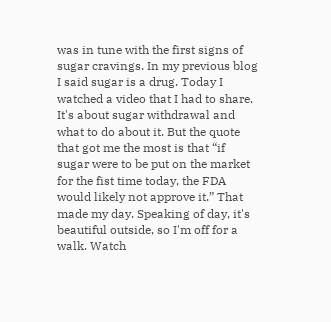was in tune with the first signs of sugar cravings. In my previous blog I said sugar is a drug. Today I watched a video that I had to share. It's about sugar withdrawal and what to do about it. But the quote that got me the most is that “if sugar were to be put on the market for the fist time today, the FDA would likely not approve it.” That made my day. Speaking of day, it's beautiful outside, so I'm off for a walk. Watch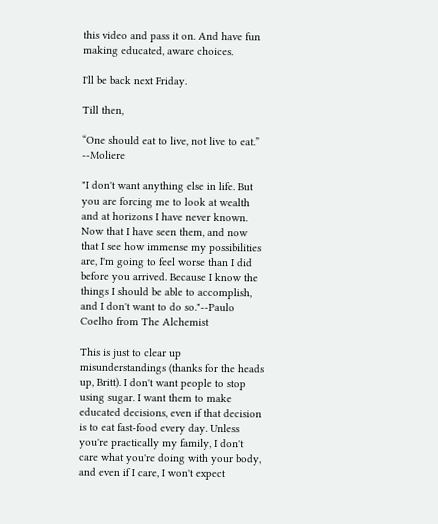this video and pass it on. And have fun making educated, aware choices.

I'll be back next Friday.

Till then,

“One should eat to live, not live to eat.” --Moliere

"I don't want anything else in life. But you are forcing me to look at wealth and at horizons I have never known. Now that I have seen them, and now that I see how immense my possibilities are, I'm going to feel worse than I did before you arrived. Because I know the things I should be able to accomplish, and I don't want to do so."--Paulo Coelho from The Alchemist

This is just to clear up misunderstandings (thanks for the heads up, Britt). I don't want people to stop using sugar. I want them to make educated decisions, even if that decision is to eat fast-food every day. Unless you're practically my family, I don't care what you're doing with your body, and even if I care, I won't expect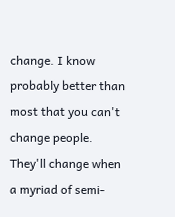change. I know probably better than most that you can't change people. They'll change when a myriad of semi-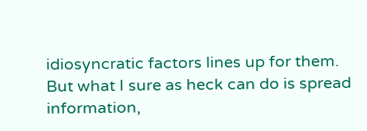idiosyncratic factors lines up for them. But what I sure as heck can do is spread information,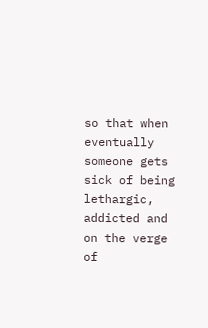so that when eventually someone gets sick of being lethargic, addicted and on the verge of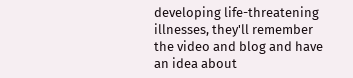developing life-threatening illnesses, they'll remember the video and blog and have an idea about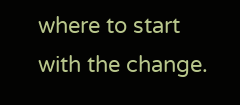where to start with the change.